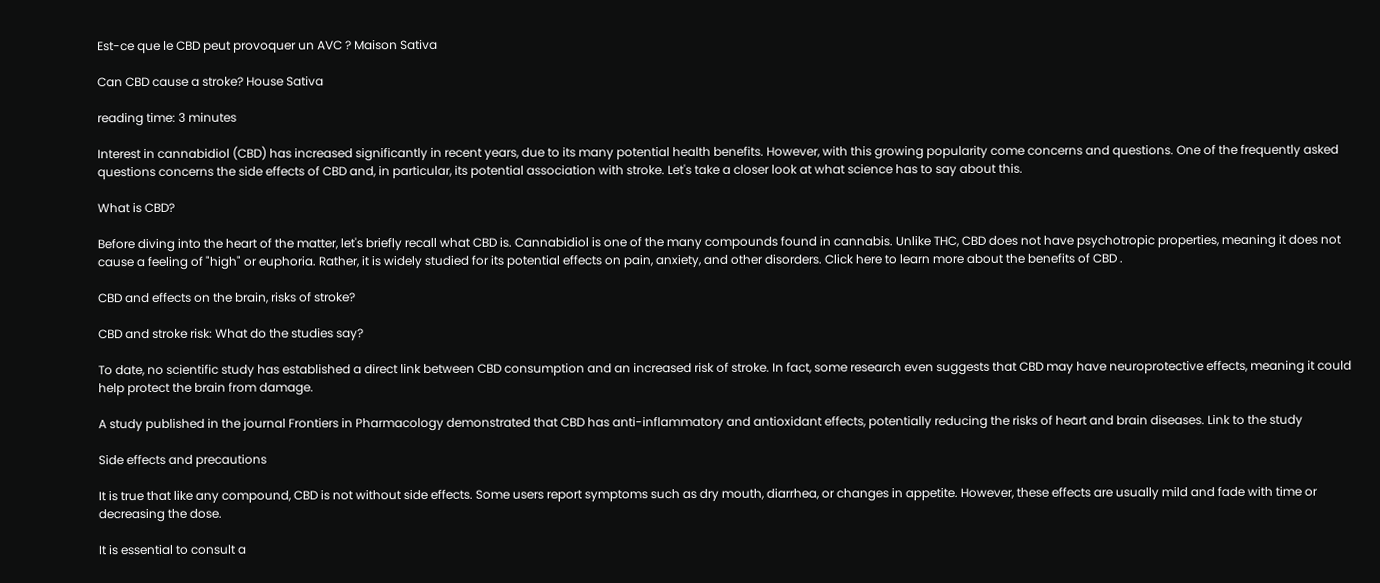Est-ce que le CBD peut provoquer un AVC ? Maison Sativa

Can CBD cause a stroke? House Sativa

reading time: 3 minutes

Interest in cannabidiol (CBD) has increased significantly in recent years, due to its many potential health benefits. However, with this growing popularity come concerns and questions. One of the frequently asked questions concerns the side effects of CBD and, in particular, its potential association with stroke. Let's take a closer look at what science has to say about this.

What is CBD?

Before diving into the heart of the matter, let's briefly recall what CBD is. Cannabidiol is one of the many compounds found in cannabis. Unlike THC, CBD does not have psychotropic properties, meaning it does not cause a feeling of "high" or euphoria. Rather, it is widely studied for its potential effects on pain, anxiety, and other disorders. Click here to learn more about the benefits of CBD .

CBD and effects on the brain, risks of stroke?

CBD and stroke risk: What do the studies say?

To date, no scientific study has established a direct link between CBD consumption and an increased risk of stroke. In fact, some research even suggests that CBD may have neuroprotective effects, meaning it could help protect the brain from damage.

A study published in the journal Frontiers in Pharmacology demonstrated that CBD has anti-inflammatory and antioxidant effects, potentially reducing the risks of heart and brain diseases. Link to the study

Side effects and precautions

It is true that like any compound, CBD is not without side effects. Some users report symptoms such as dry mouth, diarrhea, or changes in appetite. However, these effects are usually mild and fade with time or decreasing the dose.

It is essential to consult a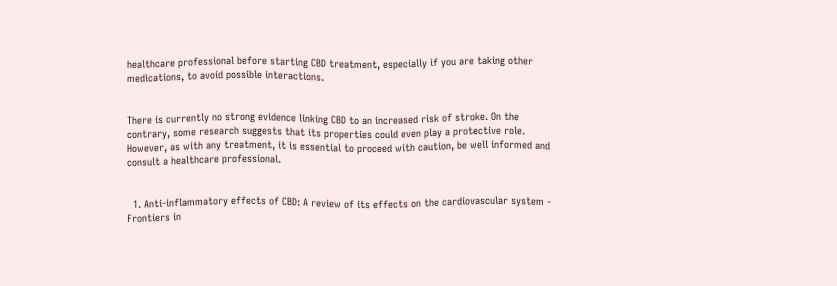healthcare professional before starting CBD treatment, especially if you are taking other medications, to avoid possible interactions.


There is currently no strong evidence linking CBD to an increased risk of stroke. On the contrary, some research suggests that its properties could even play a protective role. However, as with any treatment, it is essential to proceed with caution, be well informed and consult a healthcare professional.


  1. Anti-inflammatory effects of CBD: A review of its effects on the cardiovascular system - Frontiers in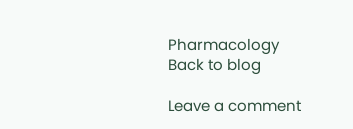Pharmacology
Back to blog

Leave a comment